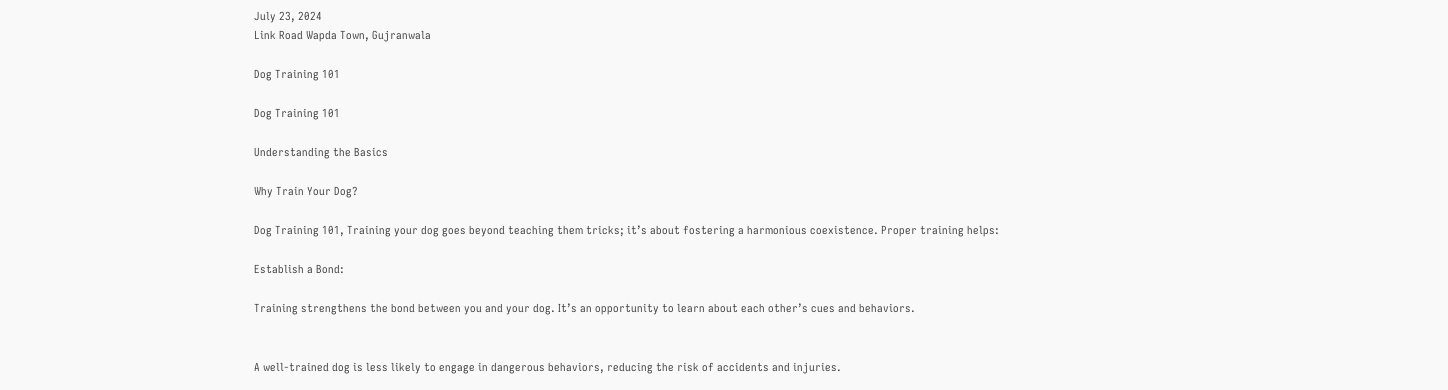July 23, 2024
Link Road Wapda Town, Gujranwala

Dog Training 101

Dog Training 101

Understanding the Basics

Why Train Your Dog?

Dog Training 101, Training your dog goes beyond teaching them tricks; it’s about fostering a harmonious coexistence. Proper training helps:

Establish a Bond:

Training strengthens the bond between you and your dog. It’s an opportunity to learn about each other’s cues and behaviors.


A well-trained dog is less likely to engage in dangerous behaviors, reducing the risk of accidents and injuries.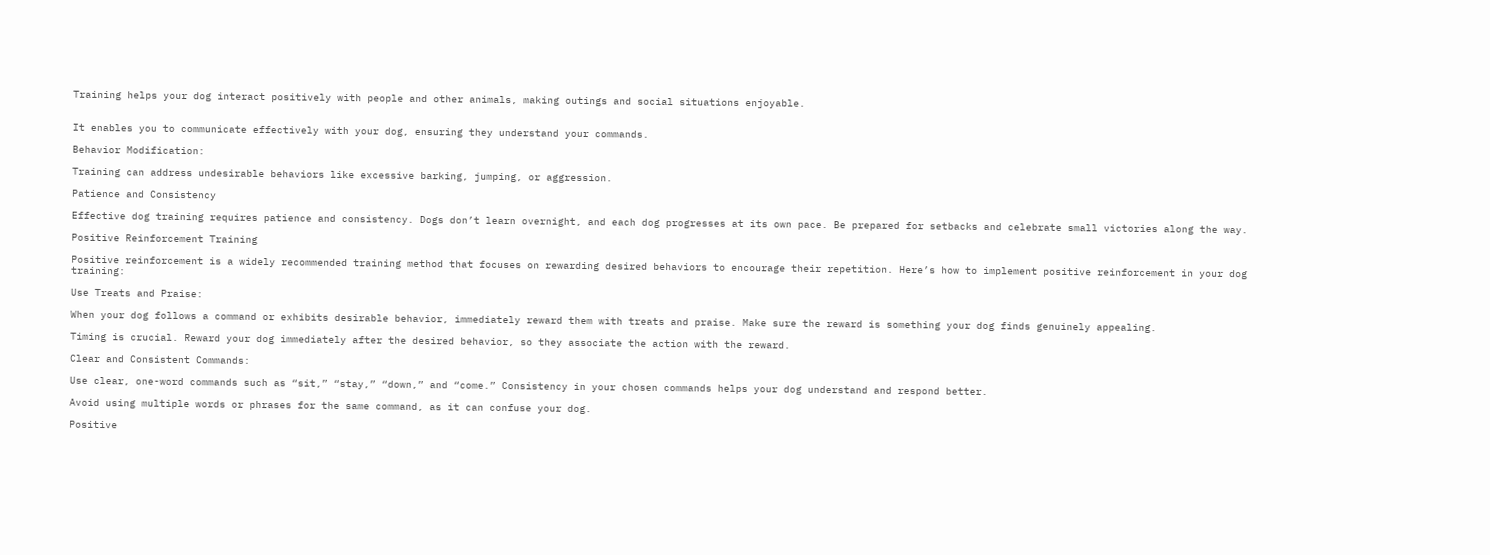Training helps your dog interact positively with people and other animals, making outings and social situations enjoyable.


It enables you to communicate effectively with your dog, ensuring they understand your commands.

Behavior Modification:

Training can address undesirable behaviors like excessive barking, jumping, or aggression.

Patience and Consistency

Effective dog training requires patience and consistency. Dogs don’t learn overnight, and each dog progresses at its own pace. Be prepared for setbacks and celebrate small victories along the way.

Positive Reinforcement Training

Positive reinforcement is a widely recommended training method that focuses on rewarding desired behaviors to encourage their repetition. Here’s how to implement positive reinforcement in your dog training:

Use Treats and Praise:

When your dog follows a command or exhibits desirable behavior, immediately reward them with treats and praise. Make sure the reward is something your dog finds genuinely appealing.

Timing is crucial. Reward your dog immediately after the desired behavior, so they associate the action with the reward.

Clear and Consistent Commands:

Use clear, one-word commands such as “sit,” “stay,” “down,” and “come.” Consistency in your chosen commands helps your dog understand and respond better.

Avoid using multiple words or phrases for the same command, as it can confuse your dog.

Positive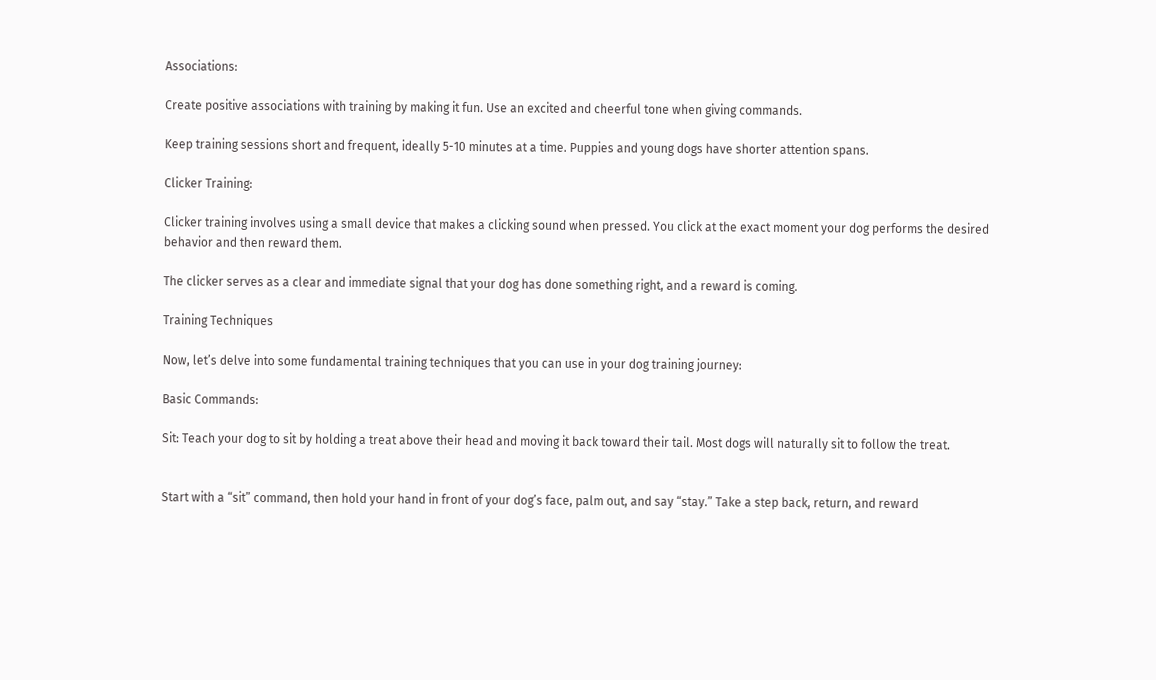Associations:

Create positive associations with training by making it fun. Use an excited and cheerful tone when giving commands.

Keep training sessions short and frequent, ideally 5-10 minutes at a time. Puppies and young dogs have shorter attention spans.

Clicker Training:

Clicker training involves using a small device that makes a clicking sound when pressed. You click at the exact moment your dog performs the desired behavior and then reward them.

The clicker serves as a clear and immediate signal that your dog has done something right, and a reward is coming.

Training Techniques

Now, let’s delve into some fundamental training techniques that you can use in your dog training journey:

Basic Commands:

Sit: Teach your dog to sit by holding a treat above their head and moving it back toward their tail. Most dogs will naturally sit to follow the treat.


Start with a “sit” command, then hold your hand in front of your dog’s face, palm out, and say “stay.” Take a step back, return, and reward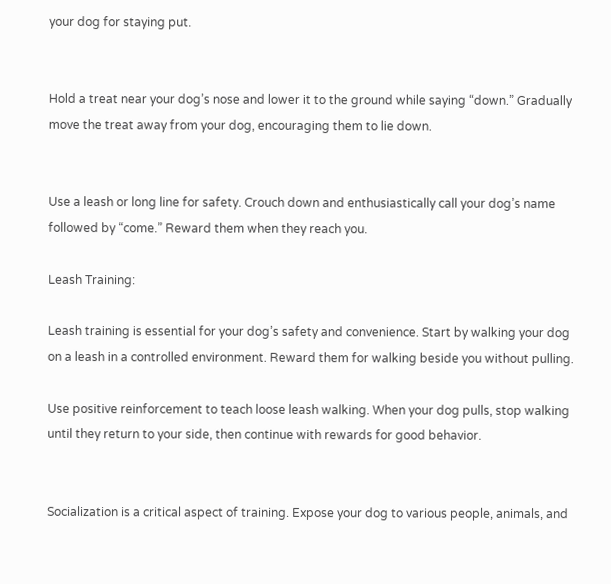your dog for staying put.


Hold a treat near your dog’s nose and lower it to the ground while saying “down.” Gradually move the treat away from your dog, encouraging them to lie down.


Use a leash or long line for safety. Crouch down and enthusiastically call your dog’s name followed by “come.” Reward them when they reach you.

Leash Training:

Leash training is essential for your dog’s safety and convenience. Start by walking your dog on a leash in a controlled environment. Reward them for walking beside you without pulling.

Use positive reinforcement to teach loose leash walking. When your dog pulls, stop walking until they return to your side, then continue with rewards for good behavior.


Socialization is a critical aspect of training. Expose your dog to various people, animals, and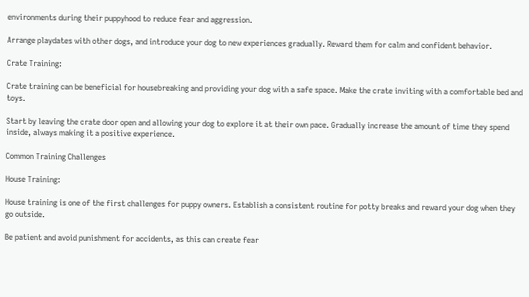environments during their puppyhood to reduce fear and aggression.

Arrange playdates with other dogs, and introduce your dog to new experiences gradually. Reward them for calm and confident behavior.

Crate Training:

Crate training can be beneficial for housebreaking and providing your dog with a safe space. Make the crate inviting with a comfortable bed and toys.

Start by leaving the crate door open and allowing your dog to explore it at their own pace. Gradually increase the amount of time they spend inside, always making it a positive experience.

Common Training Challenges

House Training:

House training is one of the first challenges for puppy owners. Establish a consistent routine for potty breaks and reward your dog when they go outside.

Be patient and avoid punishment for accidents, as this can create fear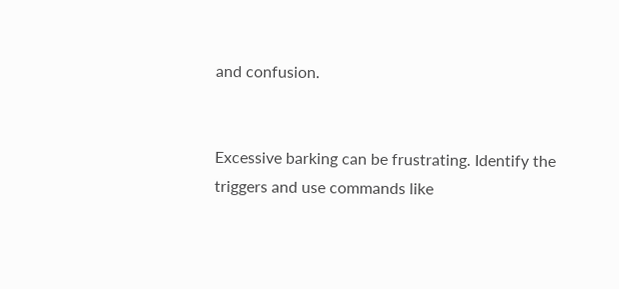and confusion.


Excessive barking can be frustrating. Identify the triggers and use commands like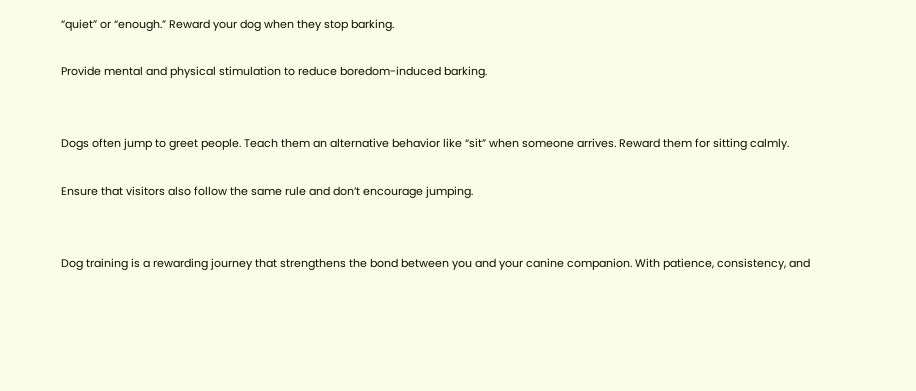“quiet” or “enough.” Reward your dog when they stop barking.

Provide mental and physical stimulation to reduce boredom-induced barking.


Dogs often jump to greet people. Teach them an alternative behavior like “sit” when someone arrives. Reward them for sitting calmly.

Ensure that visitors also follow the same rule and don’t encourage jumping.


Dog training is a rewarding journey that strengthens the bond between you and your canine companion. With patience, consistency, and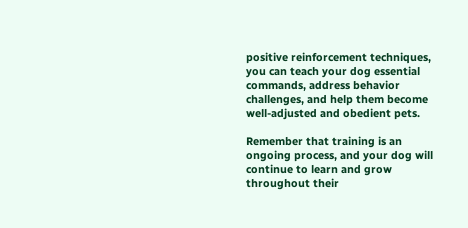positive reinforcement techniques, you can teach your dog essential commands, address behavior challenges, and help them become well-adjusted and obedient pets.

Remember that training is an ongoing process, and your dog will continue to learn and grow throughout their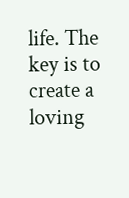life. The key is to create a loving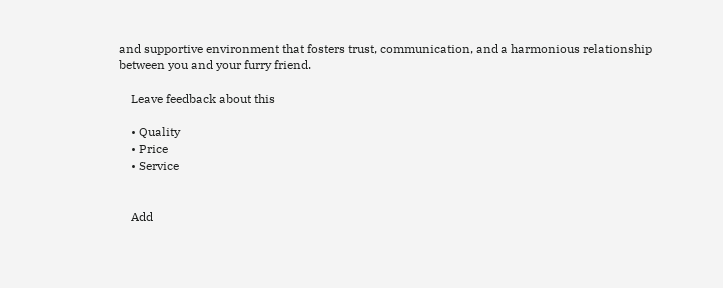and supportive environment that fosters trust, communication, and a harmonious relationship between you and your furry friend.

    Leave feedback about this

    • Quality
    • Price
    • Service


    Add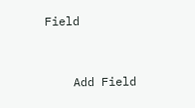Field


    Add Field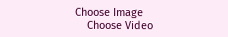Choose Image
    Choose Video